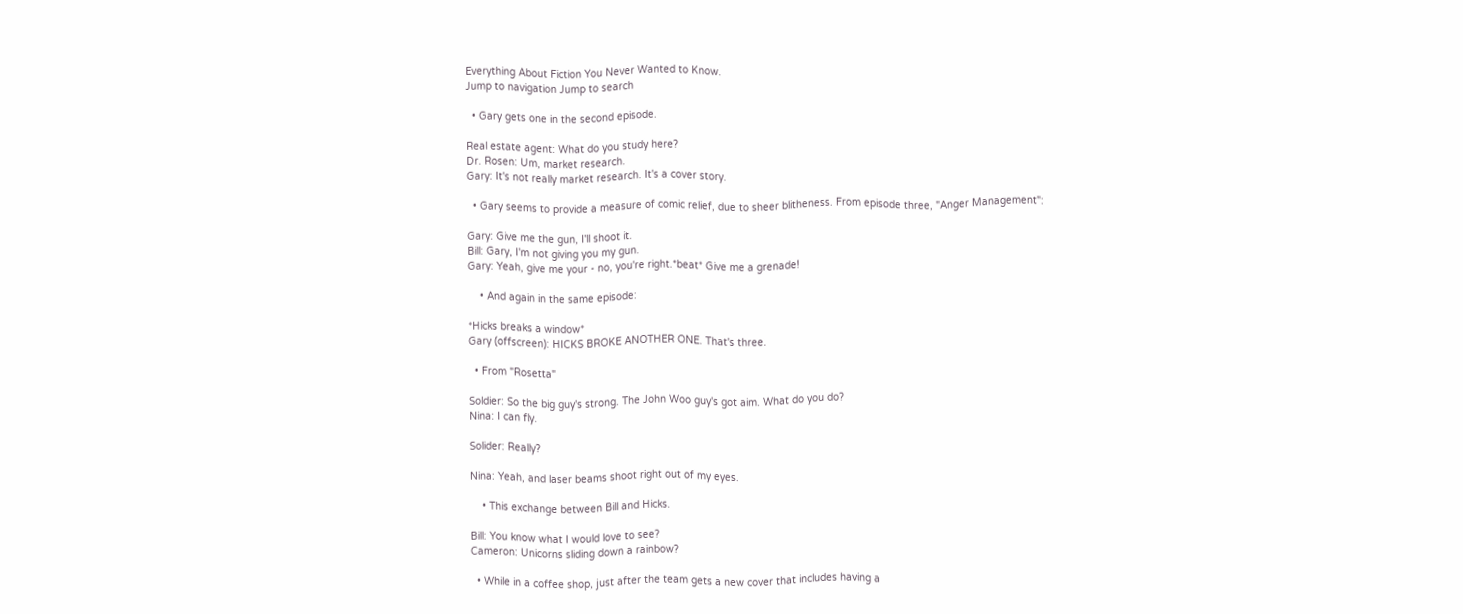Everything About Fiction You Never Wanted to Know.
Jump to navigation Jump to search

  • Gary gets one in the second episode.

Real estate agent: What do you study here?
Dr. Rosen: Um, market research.
Gary: It's not really market research. It's a cover story.

  • Gary seems to provide a measure of comic relief, due to sheer blitheness. From episode three, "Anger Management":

Gary: Give me the gun, I'll shoot it.
Bill: Gary, I'm not giving you my gun.
Gary: Yeah, give me your - no, you're right.*beat* Give me a grenade!

    • And again in the same episode:

*Hicks breaks a window*
Gary (offscreen): HICKS BROKE ANOTHER ONE. That's three.

  • From "Rosetta"

Soldier: So the big guy's strong. The John Woo guy's got aim. What do you do?
Nina: I can fly.

Solider: Really?

Nina: Yeah, and laser beams shoot right out of my eyes.

    • This exchange between Bill and Hicks.

Bill: You know what I would love to see?
Cameron: Unicorns sliding down a rainbow?

  • While in a coffee shop, just after the team gets a new cover that includes having a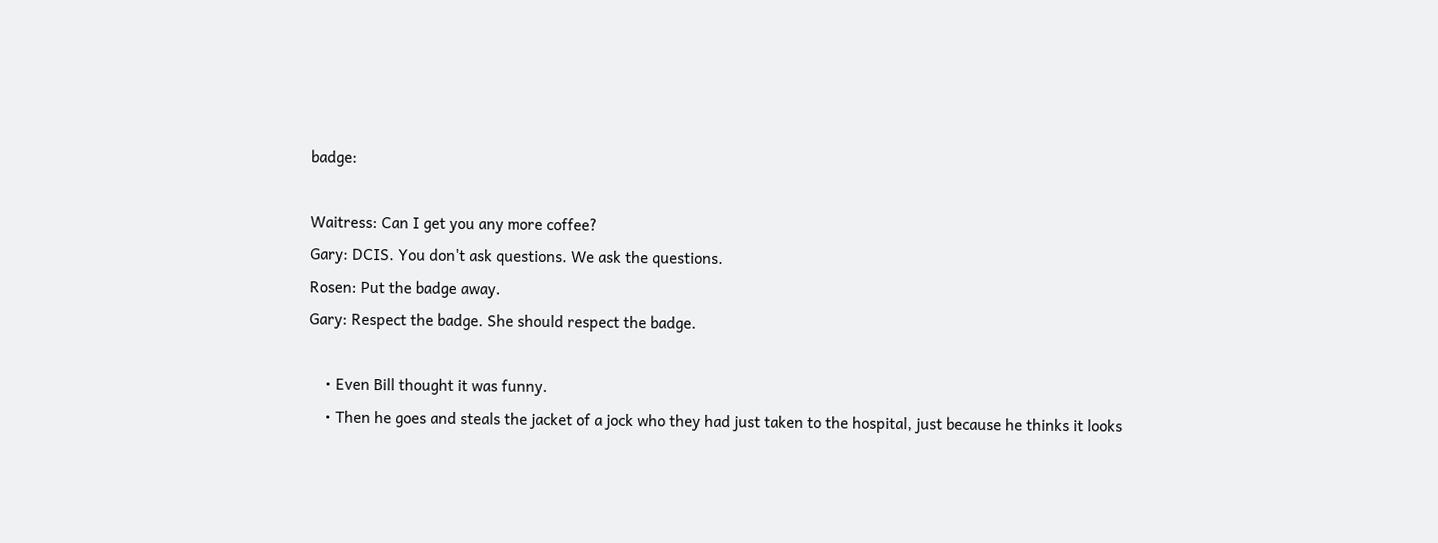badge:

Waitress: Can I get you any more coffee?
Gary: DCIS. You don't ask questions. We ask the questions.
Rosen: Put the badge away.
Gary: Respect the badge. She should respect the badge.

    • Even Bill thought it was funny.
    • Then he goes and steals the jacket of a jock who they had just taken to the hospital, just because he thinks it looks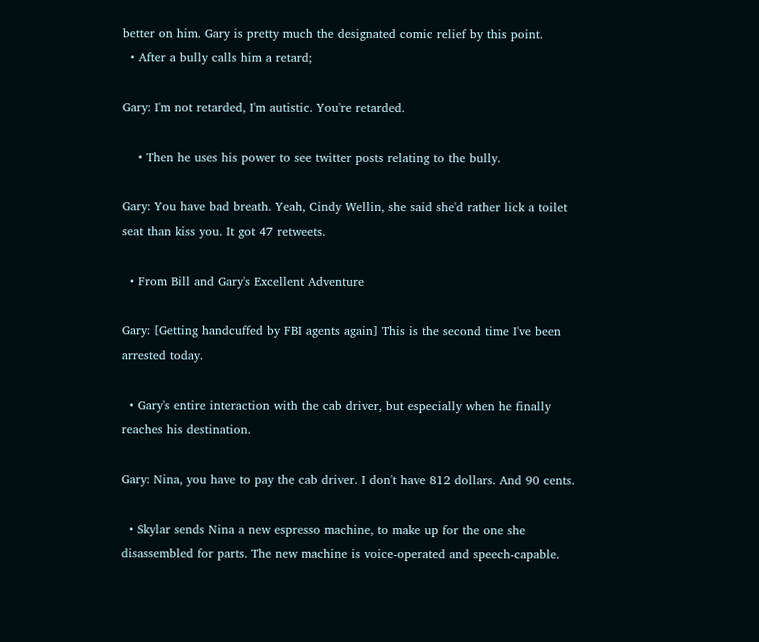better on him. Gary is pretty much the designated comic relief by this point.
  • After a bully calls him a retard;

Gary: I'm not retarded, I'm autistic. You're retarded.

    • Then he uses his power to see twitter posts relating to the bully.

Gary: You have bad breath. Yeah, Cindy Wellin, she said she'd rather lick a toilet seat than kiss you. It got 47 retweets.

  • From Bill and Gary's Excellent Adventure

Gary: [Getting handcuffed by FBI agents again] This is the second time I've been arrested today.

  • Gary's entire interaction with the cab driver, but especially when he finally reaches his destination.

Gary: Nina, you have to pay the cab driver. I don't have 812 dollars. And 90 cents.

  • Skylar sends Nina a new espresso machine, to make up for the one she disassembled for parts. The new machine is voice-operated and speech-capable.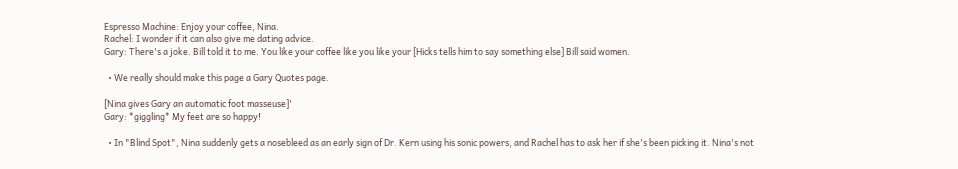Espresso Machine: Enjoy your coffee, Nina.
Rachel: I wonder if it can also give me dating advice.
Gary: There's a joke. Bill told it to me. You like your coffee like you like your [Hicks tells him to say something else] Bill said women.

  • We really should make this page a Gary Quotes page.

[Nina gives Gary an automatic foot masseuse]'
Gary: *giggling* My feet are so happy!

  • In "Blind Spot", Nina suddenly gets a nosebleed as an early sign of Dr. Kern using his sonic powers, and Rachel has to ask her if she's been picking it. Nina's not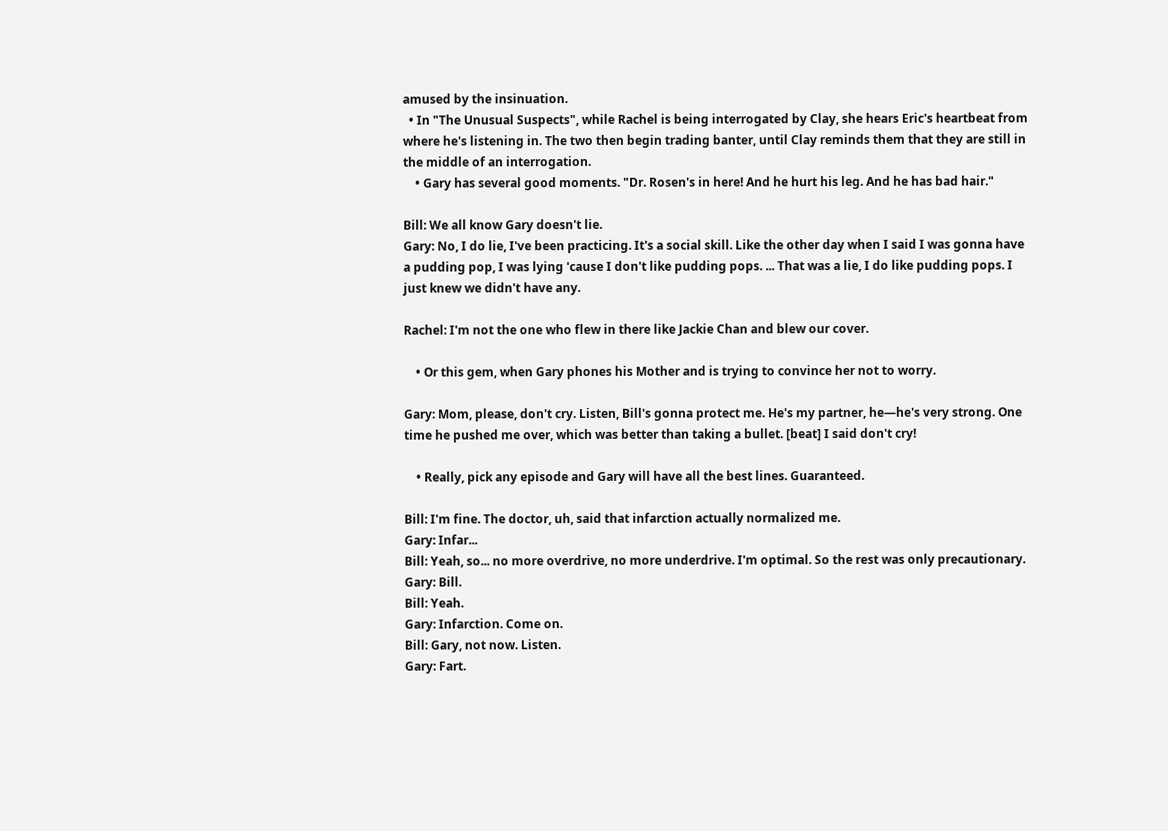amused by the insinuation.
  • In "The Unusual Suspects", while Rachel is being interrogated by Clay, she hears Eric's heartbeat from where he's listening in. The two then begin trading banter, until Clay reminds them that they are still in the middle of an interrogation.
    • Gary has several good moments. "Dr. Rosen's in here! And he hurt his leg. And he has bad hair."

Bill: We all know Gary doesn't lie.
Gary: No, I do lie, I've been practicing. It's a social skill. Like the other day when I said I was gonna have a pudding pop, I was lying 'cause I don't like pudding pops. ... That was a lie, I do like pudding pops. I just knew we didn't have any.

Rachel: I'm not the one who flew in there like Jackie Chan and blew our cover.

    • Or this gem, when Gary phones his Mother and is trying to convince her not to worry.

Gary: Mom, please, don't cry. Listen, Bill's gonna protect me. He's my partner, he—he's very strong. One time he pushed me over, which was better than taking a bullet. [beat] I said don't cry!

    • Really, pick any episode and Gary will have all the best lines. Guaranteed.

Bill: I'm fine. The doctor, uh, said that infarction actually normalized me.
Gary: Infar...
Bill: Yeah, so... no more overdrive, no more underdrive. I'm optimal. So the rest was only precautionary.
Gary: Bill.
Bill: Yeah.
Gary: Infarction. Come on.
Bill: Gary, not now. Listen.
Gary: Fart.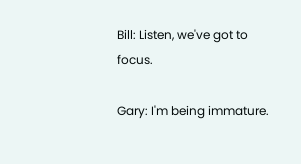Bill: Listen, we've got to focus.

Gary: I'm being immature.